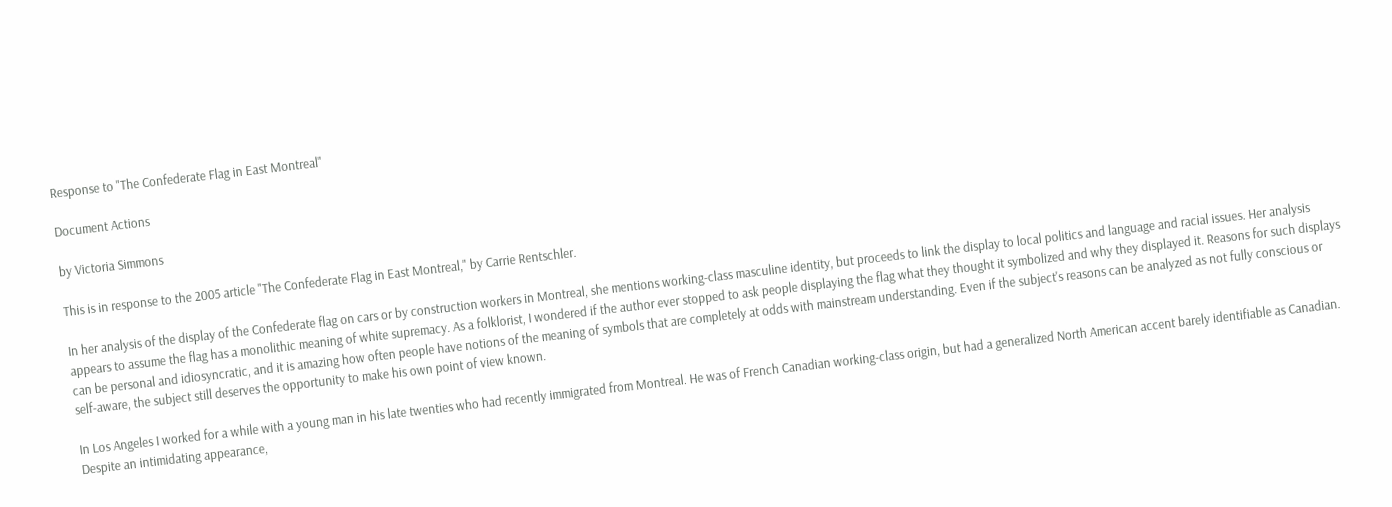Response to "The Confederate Flag in East Montreal"

Document Actions

by Victoria Simmons

This is in response to the 2005 article "The Confederate Flag in East Montreal," by Carrie Rentschler.

In her analysis of the display of the Confederate flag on cars or by construction workers in Montreal, she mentions working‑class masculine identity, but proceeds to link the display to local politics and language and racial issues. Her analysis appears to assume the flag has a monolithic meaning of white supremacy. As a folklorist, I wondered if the author ever stopped to ask people displaying the flag what they thought it symbolized and why they displayed it. Reasons for such displays can be personal and idiosyncratic, and it is amazing how often people have notions of the meaning of symbols that are completely at odds with mainstream understanding. Even if the subject's reasons can be analyzed as not fully conscious or self‑aware, the subject still deserves the opportunity to make his own point of view known.

In Los Angeles I worked for a while with a young man in his late twenties who had recently immigrated from Montreal. He was of French Canadian working‑class origin, but had a generalized North American accent barely identifiable as Canadian. Despite an intimidating appearance,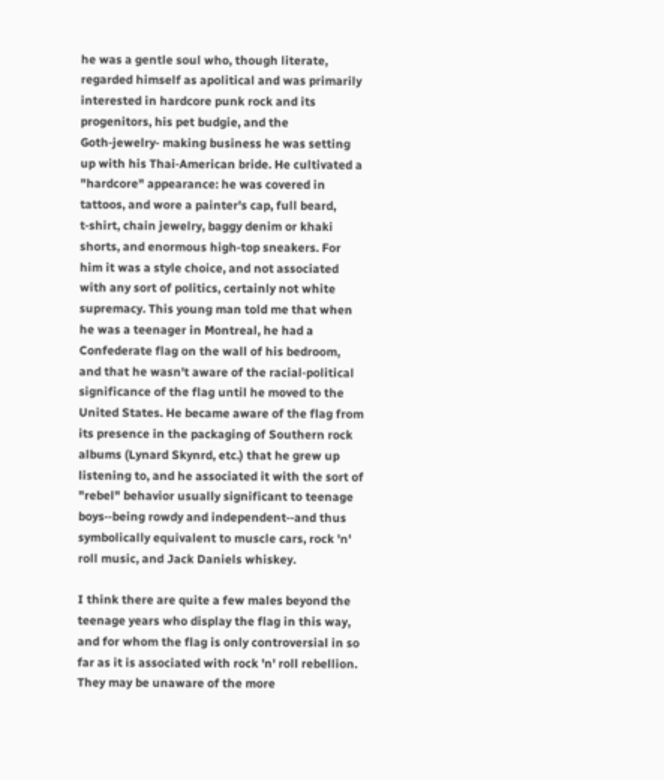he was a gentle soul who, though literate, regarded himself as apolitical and was primarily interested in hardcore punk rock and its progenitors, his pet budgie, and the Goth‑jewelry‑ making business he was setting up with his Thai‑American bride. He cultivated a "hardcore" appearance: he was covered in tattoos, and wore a painter's cap, full beard, t‑shirt, chain jewelry, baggy denim or khaki shorts, and enormous high‑top sneakers. For him it was a style choice, and not associated with any sort of politics, certainly not white supremacy. This young man told me that when he was a teenager in Montreal, he had a Confederate flag on the wall of his bedroom, and that he wasn't aware of the racial‑political significance of the flag until he moved to the United States. He became aware of the flag from its presence in the packaging of Southern rock albums (Lynard Skynrd, etc.) that he grew up listening to, and he associated it with the sort of "rebel" behavior usually significant to teenage boys‑‑being rowdy and independent‑‑and thus symbolically equivalent to muscle cars, rock 'n' roll music, and Jack Daniels whiskey.

I think there are quite a few males beyond the teenage years who display the flag in this way, and for whom the flag is only controversial in so far as it is associated with rock 'n' roll rebellion. They may be unaware of the more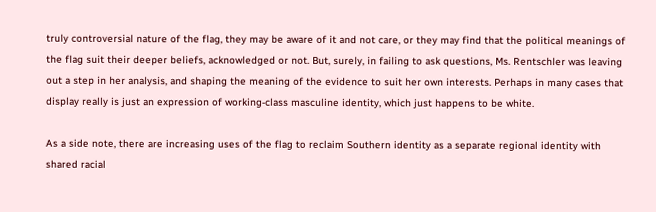truly controversial nature of the flag, they may be aware of it and not care, or they may find that the political meanings of the flag suit their deeper beliefs, acknowledged or not. But, surely, in failing to ask questions, Ms. Rentschler was leaving out a step in her analysis, and shaping the meaning of the evidence to suit her own interests. Perhaps in many cases that display really is just an expression of working‑class masculine identity, which just happens to be white.

As a side note, there are increasing uses of the flag to reclaim Southern identity as a separate regional identity with shared racial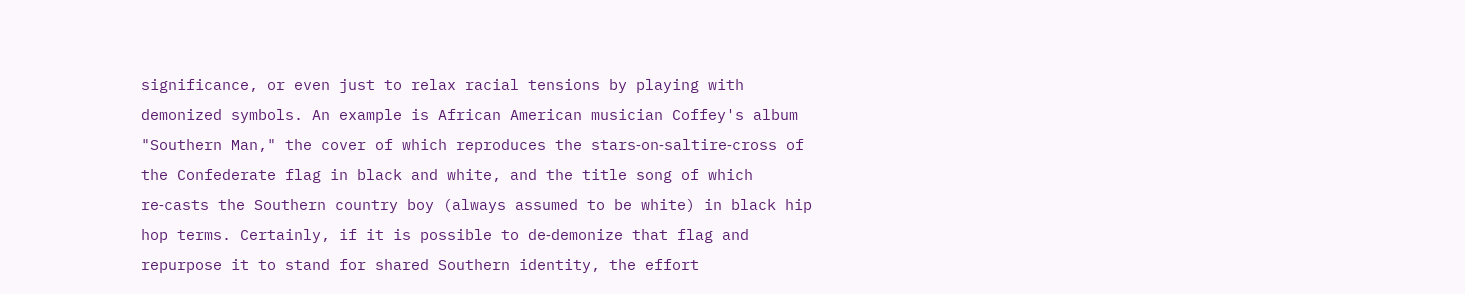significance, or even just to relax racial tensions by playing with demonized symbols. An example is African American musician Coffey's album "Southern Man," the cover of which reproduces the stars‑on‑saltire‑cross of the Confederate flag in black and white, and the title song of which re‑casts the Southern country boy (always assumed to be white) in black hip hop terms. Certainly, if it is possible to de‑demonize that flag and repurpose it to stand for shared Southern identity, the effort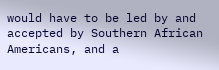would have to be led by and accepted by Southern African Americans, and a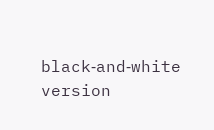black‑and‑white version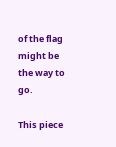of the flag might be the way to go.

This piece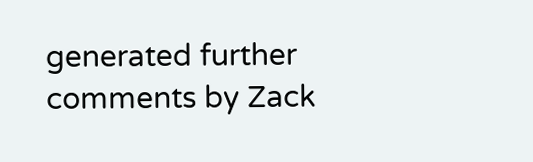generated further comments by Zack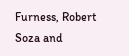Furness, Robert Soza and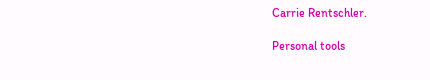Carrie Rentschler.

Personal tools